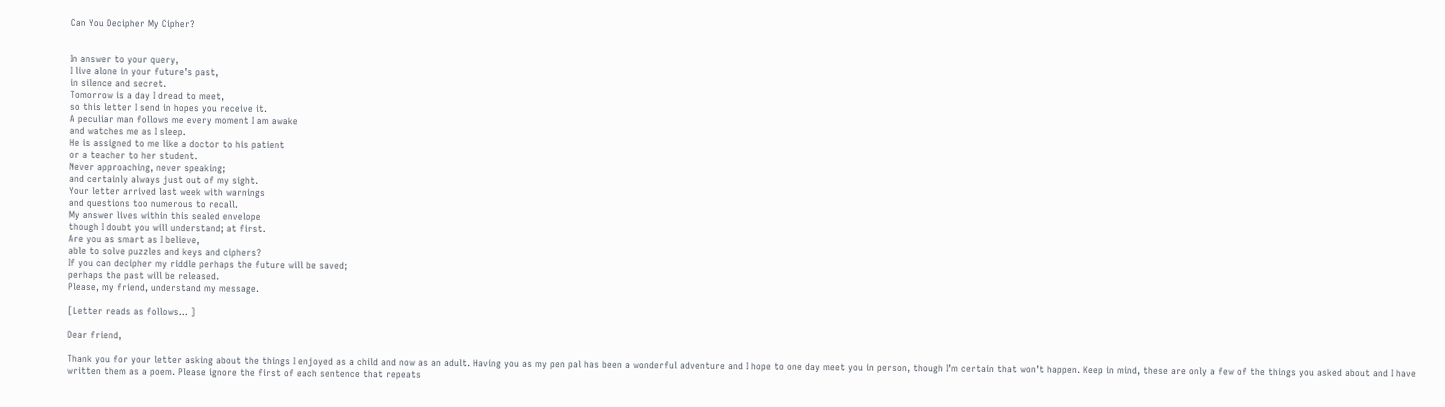Can You Decipher My Cipher?


In answer to your query,
I live alone in your future’s past,
in silence and secret.
Tomorrow is a day I dread to meet,
so this letter I send in hopes you receive it.
A peculiar man follows me every moment I am awake
and watches me as I sleep.
He is assigned to me like a doctor to his patient
or a teacher to her student.
Never approaching, never speaking;
and certainly always just out of my sight.
Your letter arrived last week with warnings
and questions too numerous to recall.
My answer lives within this sealed envelope
though I doubt you will understand; at first.
Are you as smart as I believe,
able to solve puzzles and keys and ciphers?
If you can decipher my riddle perhaps the future will be saved;
perhaps the past will be released.
Please, my friend, understand my message.

[Letter reads as follows… ]

Dear friend,

Thank you for your letter asking about the things I enjoyed as a child and now as an adult. Having you as my pen pal has been a wonderful adventure and I hope to one day meet you in person, though I’m certain that won’t happen. Keep in mind, these are only a few of the things you asked about and I have written them as a poem. Please ignore the first of each sentence that repeats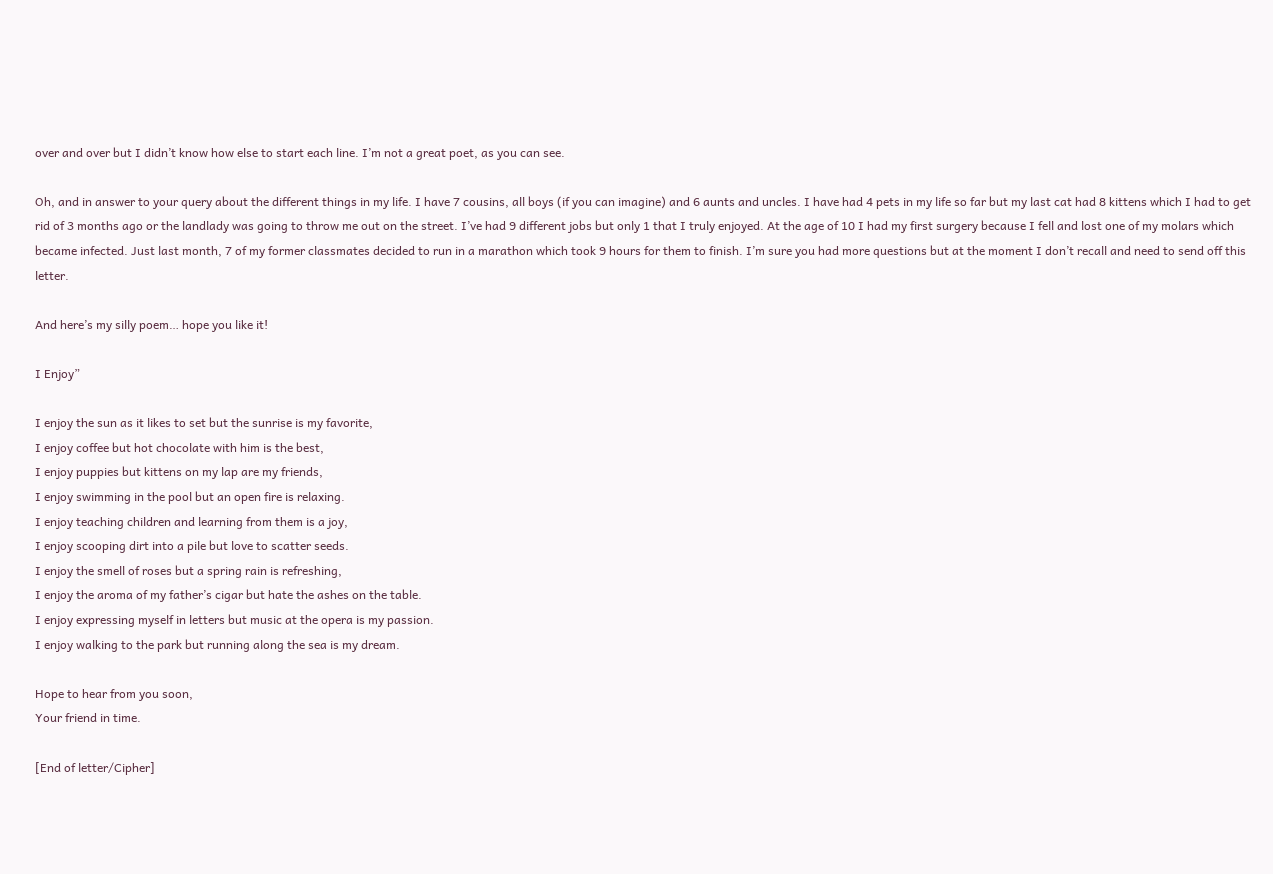over and over but I didn’t know how else to start each line. I’m not a great poet, as you can see.

Oh, and in answer to your query about the different things in my life. I have 7 cousins, all boys (if you can imagine) and 6 aunts and uncles. I have had 4 pets in my life so far but my last cat had 8 kittens which I had to get rid of 3 months ago or the landlady was going to throw me out on the street. I’ve had 9 different jobs but only 1 that I truly enjoyed. At the age of 10 I had my first surgery because I fell and lost one of my molars which became infected. Just last month, 7 of my former classmates decided to run in a marathon which took 9 hours for them to finish. I’m sure you had more questions but at the moment I don’t recall and need to send off this letter.

And here’s my silly poem… hope you like it!

I Enjoy”

I enjoy the sun as it likes to set but the sunrise is my favorite,
I enjoy coffee but hot chocolate with him is the best,
I enjoy puppies but kittens on my lap are my friends,
I enjoy swimming in the pool but an open fire is relaxing.
I enjoy teaching children and learning from them is a joy,
I enjoy scooping dirt into a pile but love to scatter seeds.
I enjoy the smell of roses but a spring rain is refreshing,
I enjoy the aroma of my father’s cigar but hate the ashes on the table.
I enjoy expressing myself in letters but music at the opera is my passion.
I enjoy walking to the park but running along the sea is my dream.

Hope to hear from you soon,
Your friend in time.

[End of letter/Cipher]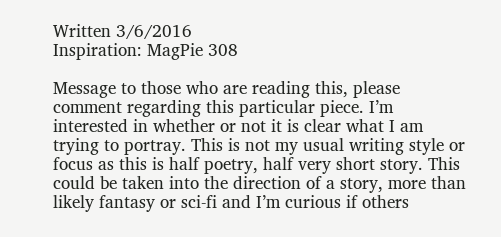Written 3/6/2016
Inspiration: MagPie 308

Message to those who are reading this, please comment regarding this particular piece. I’m interested in whether or not it is clear what I am trying to portray. This is not my usual writing style or focus as this is half poetry, half very short story. This could be taken into the direction of a story, more than likely fantasy or sci-fi and I’m curious if others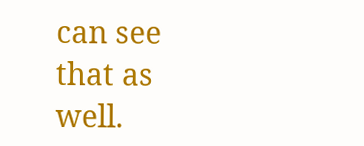can see that as well.